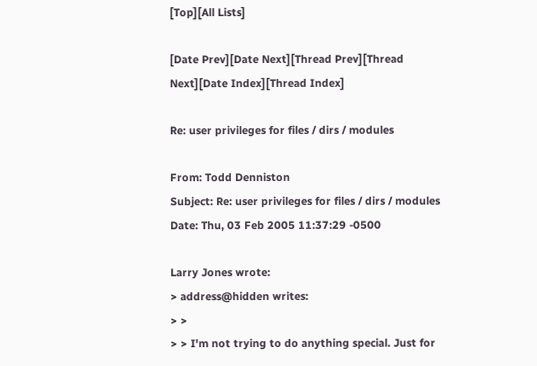[Top][All Lists]

[Date Prev][Date Next][Thread Prev][Thread Next][Date Index][Thread Index]

Re: user privileges for files / dirs / modules

From: Todd Denniston
Subject: Re: user privileges for files / dirs / modules
Date: Thu, 03 Feb 2005 11:37:29 -0500

Larry Jones wrote:
> address@hidden writes:
> >
> > I'm not trying to do anything special. Just for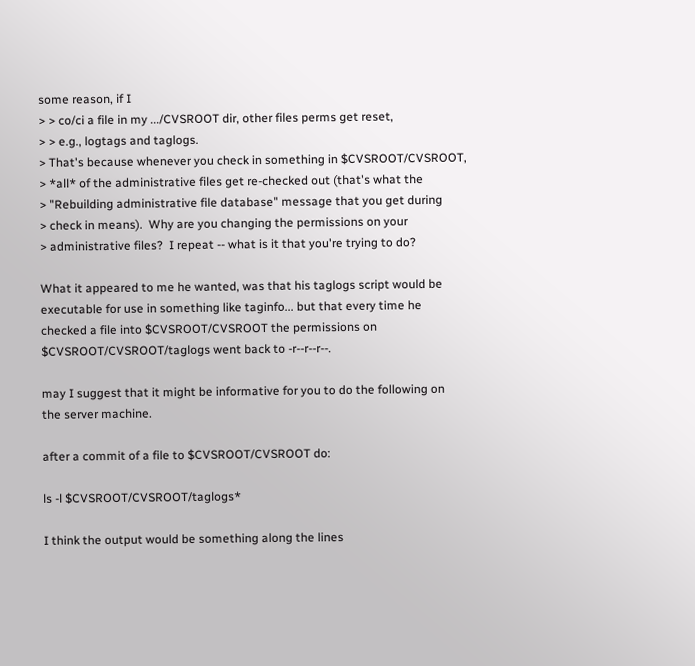some reason, if I
> > co/ci a file in my .../CVSROOT dir, other files perms get reset,
> > e.g., logtags and taglogs.
> That's because whenever you check in something in $CVSROOT/CVSROOT,
> *all* of the administrative files get re-checked out (that's what the
> "Rebuilding administrative file database" message that you get during
> check in means).  Why are you changing the permissions on your
> administrative files?  I repeat -- what is it that you're trying to do?

What it appeared to me he wanted, was that his taglogs script would be
executable for use in something like taginfo... but that every time he
checked a file into $CVSROOT/CVSROOT the permissions on
$CVSROOT/CVSROOT/taglogs went back to -r--r--r--.

may I suggest that it might be informative for you to do the following on
the server machine.

after a commit of a file to $CVSROOT/CVSROOT do:

ls -l $CVSROOT/CVSROOT/taglogs*

I think the output would be something along the lines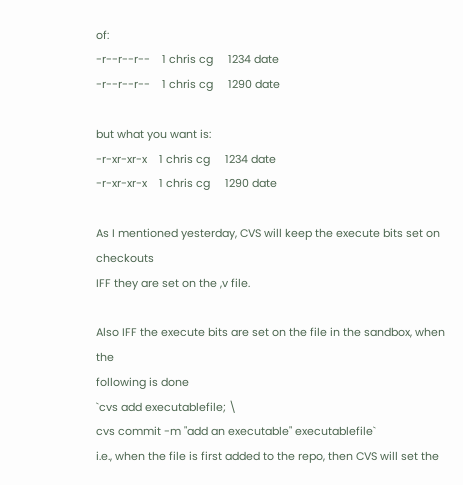of:
-r--r--r--    1 chris cg     1234 date
-r--r--r--    1 chris cg     1290 date

but what you want is:
-r-xr-xr-x    1 chris cg     1234 date
-r-xr-xr-x    1 chris cg     1290 date

As I mentioned yesterday, CVS will keep the execute bits set on checkouts
IFF they are set on the ,v file.

Also IFF the execute bits are set on the file in the sandbox, when the
following is done
`cvs add executablefile; \
cvs commit -m "add an executable" executablefile`
i.e., when the file is first added to the repo, then CVS will set the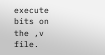execute bits on the ,v file.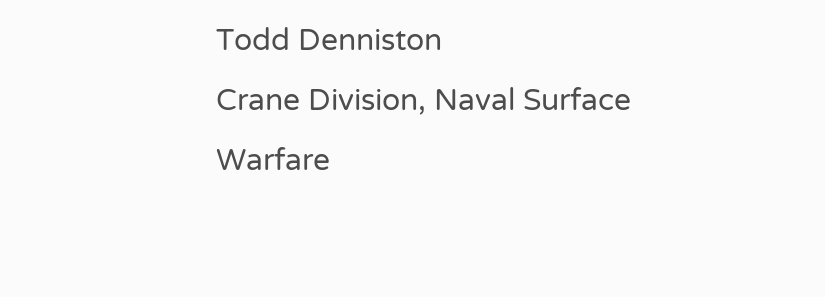Todd Denniston
Crane Division, Naval Surface Warfare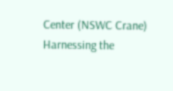Center (NSWC Crane)
Harnessing the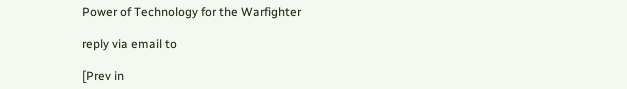Power of Technology for the Warfighter

reply via email to

[Prev in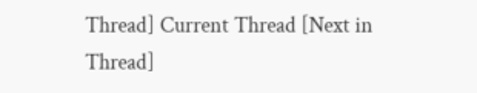Thread] Current Thread [Next in Thread]